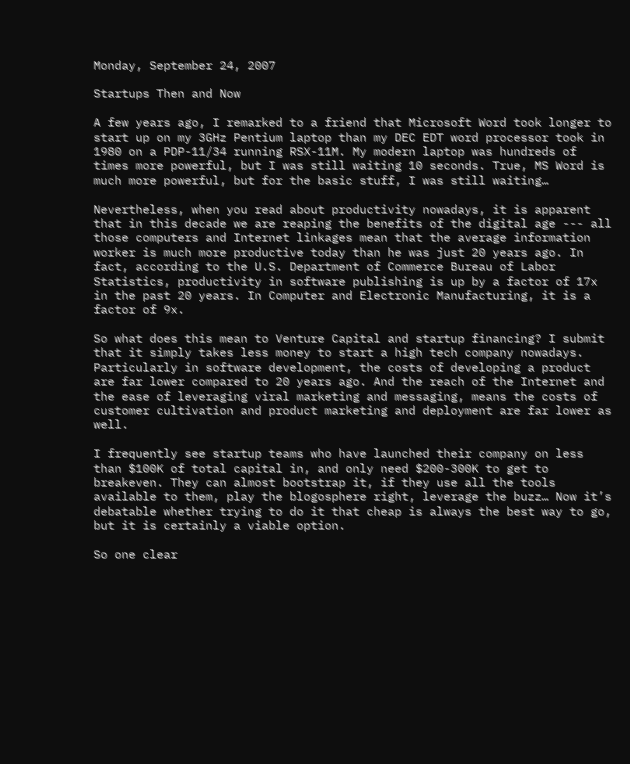Monday, September 24, 2007

Startups Then and Now

A few years ago, I remarked to a friend that Microsoft Word took longer to start up on my 3GHz Pentium laptop than my DEC EDT word processor took in 1980 on a PDP-11/34 running RSX-11M. My modern laptop was hundreds of times more powerful, but I was still waiting 10 seconds. True, MS Word is much more powerful, but for the basic stuff, I was still waiting…

Nevertheless, when you read about productivity nowadays, it is apparent that in this decade we are reaping the benefits of the digital age --- all those computers and Internet linkages mean that the average information worker is much more productive today than he was just 20 years ago. In fact, according to the U.S. Department of Commerce Bureau of Labor Statistics, productivity in software publishing is up by a factor of 17x in the past 20 years. In Computer and Electronic Manufacturing, it is a factor of 9x.

So what does this mean to Venture Capital and startup financing? I submit that it simply takes less money to start a high tech company nowadays. Particularly in software development, the costs of developing a product are far lower compared to 20 years ago. And the reach of the Internet and the ease of leveraging viral marketing and messaging, means the costs of customer cultivation and product marketing and deployment are far lower as well.

I frequently see startup teams who have launched their company on less than $100K of total capital in, and only need $200-300K to get to breakeven. They can almost bootstrap it, if they use all the tools available to them, play the blogosphere right, leverage the buzz… Now it’s debatable whether trying to do it that cheap is always the best way to go, but it is certainly a viable option.

So one clear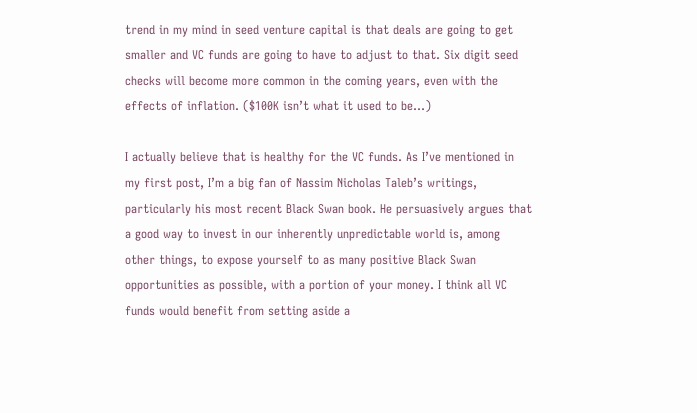trend in my mind in seed venture capital is that deals are going to get smaller and VC funds are going to have to adjust to that. Six digit seed checks will become more common in the coming years, even with the effects of inflation. ($100K isn’t what it used to be…)

I actually believe that is healthy for the VC funds. As I’ve mentioned in my first post, I’m a big fan of Nassim Nicholas Taleb’s writings, particularly his most recent Black Swan book. He persuasively argues that a good way to invest in our inherently unpredictable world is, among other things, to expose yourself to as many positive Black Swan opportunities as possible, with a portion of your money. I think all VC funds would benefit from setting aside a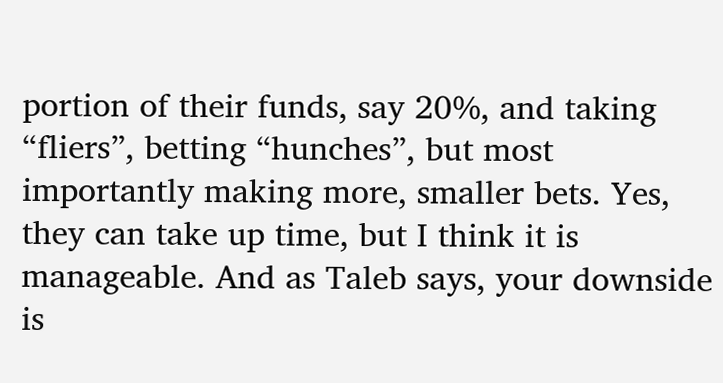portion of their funds, say 20%, and taking “fliers”, betting “hunches”, but most importantly making more, smaller bets. Yes, they can take up time, but I think it is manageable. And as Taleb says, your downside is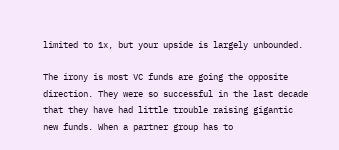limited to 1x, but your upside is largely unbounded.

The irony is most VC funds are going the opposite direction. They were so successful in the last decade that they have had little trouble raising gigantic new funds. When a partner group has to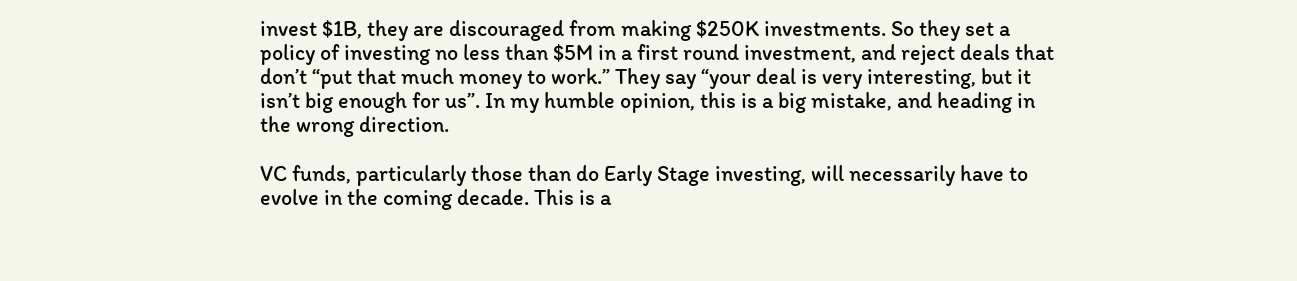invest $1B, they are discouraged from making $250K investments. So they set a policy of investing no less than $5M in a first round investment, and reject deals that don’t “put that much money to work.” They say “your deal is very interesting, but it isn’t big enough for us”. In my humble opinion, this is a big mistake, and heading in the wrong direction.

VC funds, particularly those than do Early Stage investing, will necessarily have to evolve in the coming decade. This is a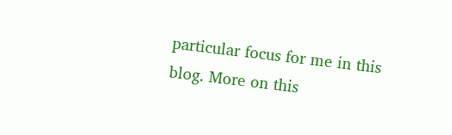particular focus for me in this blog. More on this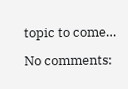topic to come…

No comments: